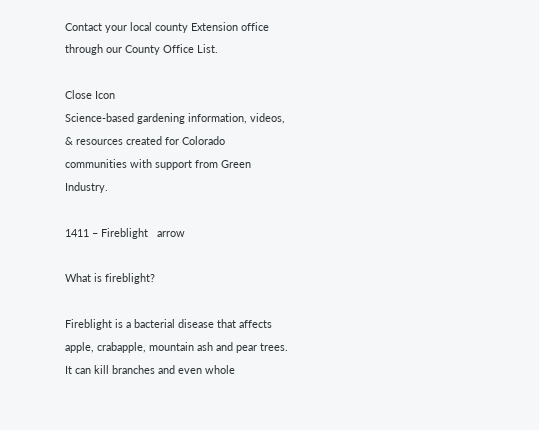Contact your local county Extension office through our County Office List.

Close Icon
Science-based gardening information, videos, & resources created for Colorado communities with support from Green Industry.

1411 – Fireblight   arrow

What is fireblight?

Fireblight is a bacterial disease that affects apple, crabapple, mountain ash and pear trees. It can kill branches and even whole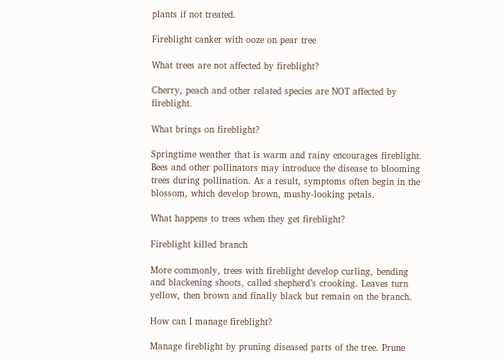plants if not treated.

Fireblight canker with ooze on pear tree

What trees are not affected by fireblight?

Cherry, peach and other related species are NOT affected by fireblight.

What brings on fireblight?

Springtime weather that is warm and rainy encourages fireblight. Bees and other pollinators may introduce the disease to blooming trees during pollination. As a result, symptoms often begin in the blossom, which develop brown, mushy-looking petals.

What happens to trees when they get fireblight?

Fireblight killed branch

More commonly, trees with fireblight develop curling, bending and blackening shoots, called shepherd’s crooking. Leaves turn yellow, then brown and finally black but remain on the branch.

How can I manage fireblight?

Manage fireblight by pruning diseased parts of the tree. Prune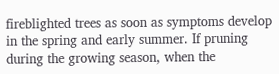fireblighted trees as soon as symptoms develop in the spring and early summer. If pruning during the growing season, when the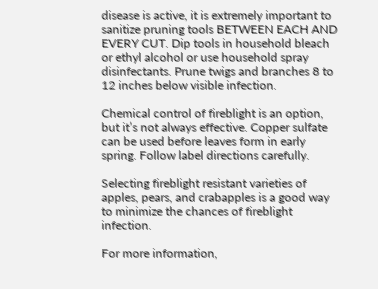disease is active, it is extremely important to sanitize pruning tools BETWEEN EACH AND EVERY CUT. Dip tools in household bleach or ethyl alcohol or use household spray disinfectants. Prune twigs and branches 8 to 12 inches below visible infection.

Chemical control of fireblight is an option, but it’s not always effective. Copper sulfate can be used before leaves form in early spring. Follow label directions carefully.

Selecting fireblight resistant varieties of apples, pears, and crabapples is a good way to minimize the chances of fireblight infection.

For more information,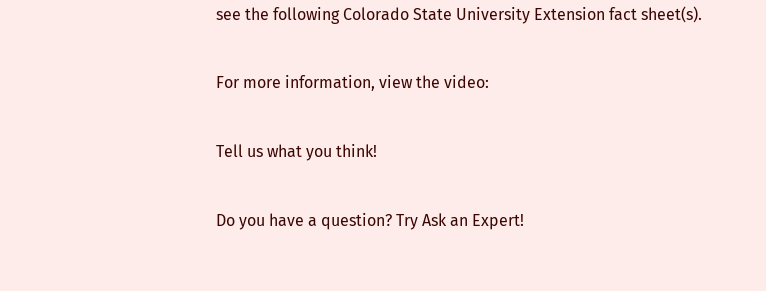see the following Colorado State University Extension fact sheet(s).

For more information, view the video:

Tell us what you think!

Do you have a question? Try Ask an Expert!